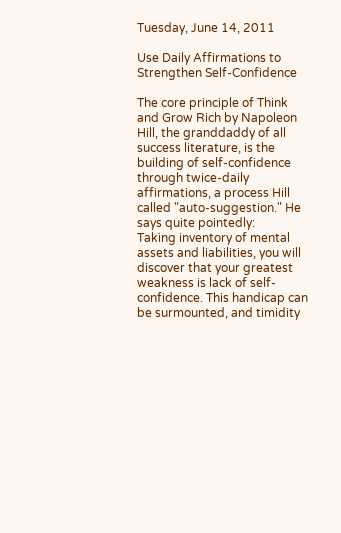Tuesday, June 14, 2011

Use Daily Affirmations to Strengthen Self-Confidence

The core principle of Think and Grow Rich by Napoleon Hill, the granddaddy of all success literature, is the building of self-confidence through twice-daily affirmations, a process Hill called "auto-suggestion." He says quite pointedly:
Taking inventory of mental assets and liabilities, you will discover that your greatest weakness is lack of self-confidence. This handicap can be surmounted, and timidity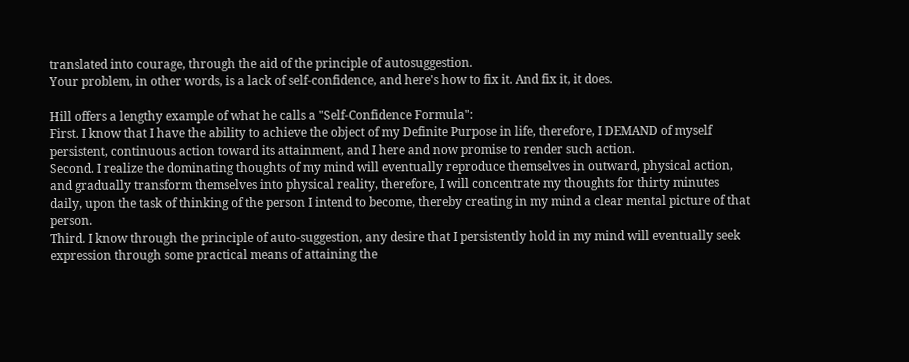translated into courage, through the aid of the principle of autosuggestion.
Your problem, in other words, is a lack of self-confidence, and here's how to fix it. And fix it, it does.

Hill offers a lengthy example of what he calls a "Self-Confidence Formula":
First. I know that I have the ability to achieve the object of my Definite Purpose in life, therefore, I DEMAND of myself persistent, continuous action toward its attainment, and I here and now promise to render such action.
Second. I realize the dominating thoughts of my mind will eventually reproduce themselves in outward, physical action, and gradually transform themselves into physical reality, therefore, I will concentrate my thoughts for thirty minutes daily, upon the task of thinking of the person I intend to become, thereby creating in my mind a clear mental picture of that person.
Third. I know through the principle of auto-suggestion, any desire that I persistently hold in my mind will eventually seek expression through some practical means of attaining the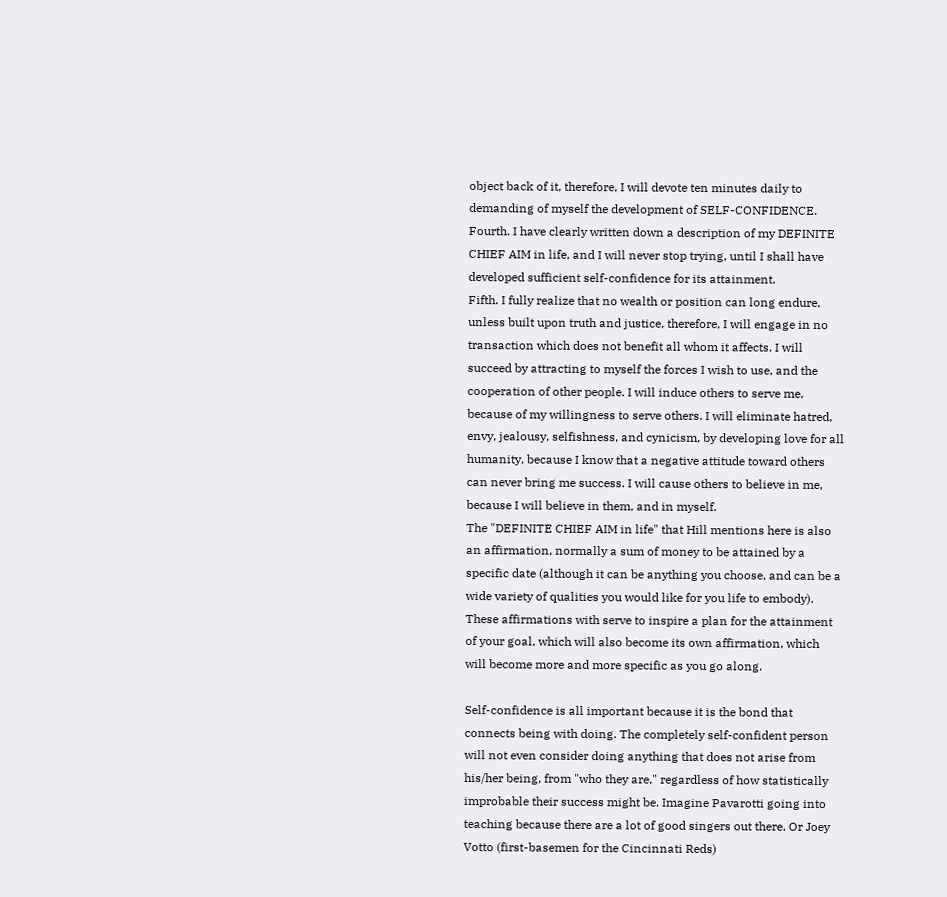object back of it, therefore, I will devote ten minutes daily to demanding of myself the development of SELF-CONFIDENCE.
Fourth. I have clearly written down a description of my DEFINITE CHIEF AIM in life, and I will never stop trying, until I shall have developed sufficient self-confidence for its attainment.
Fifth. I fully realize that no wealth or position can long endure, unless built upon truth and justice, therefore, I will engage in no transaction which does not benefit all whom it affects. I will succeed by attracting to myself the forces I wish to use, and the cooperation of other people. I will induce others to serve me, because of my willingness to serve others. I will eliminate hatred, envy, jealousy, selfishness, and cynicism, by developing love for all humanity, because I know that a negative attitude toward others can never bring me success. I will cause others to believe in me, because I will believe in them, and in myself.
The "DEFINITE CHIEF AIM in life" that Hill mentions here is also an affirmation, normally a sum of money to be attained by a specific date (although it can be anything you choose, and can be a wide variety of qualities you would like for you life to embody). These affirmations with serve to inspire a plan for the attainment of your goal, which will also become its own affirmation, which will become more and more specific as you go along.

Self-confidence is all important because it is the bond that connects being with doing. The completely self-confident person will not even consider doing anything that does not arise from his/her being, from "who they are," regardless of how statistically improbable their success might be. Imagine Pavarotti going into teaching because there are a lot of good singers out there. Or Joey Votto (first-basemen for the Cincinnati Reds)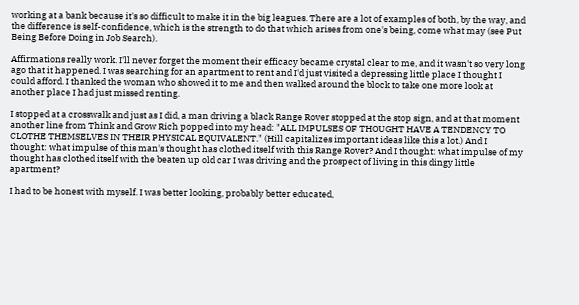working at a bank because it's so difficult to make it in the big leagues. There are a lot of examples of both, by the way, and the difference is self-confidence, which is the strength to do that which arises from one's being, come what may (see Put Being Before Doing in Job Search).

Affirmations really work. I'll never forget the moment their efficacy became crystal clear to me, and it wasn't so very long ago that it happened. I was searching for an apartment to rent and I'd just visited a depressing little place I thought I could afford. I thanked the woman who showed it to me and then walked around the block to take one more look at another place I had just missed renting.

I stopped at a crosswalk and just as I did, a man driving a black Range Rover stopped at the stop sign, and at that moment another line from Think and Grow Rich popped into my head: "ALL IMPULSES OF THOUGHT HAVE A TENDENCY TO CLOTHE THEMSELVES IN THEIR PHYSICAL EQUIVALENT." (Hill capitalizes important ideas like this a lot.) And I thought: what impulse of this man's thought has clothed itself with this Range Rover? And I thought: what impulse of my thought has clothed itself with the beaten up old car I was driving and the prospect of living in this dingy little apartment?

I had to be honest with myself. I was better looking, probably better educated,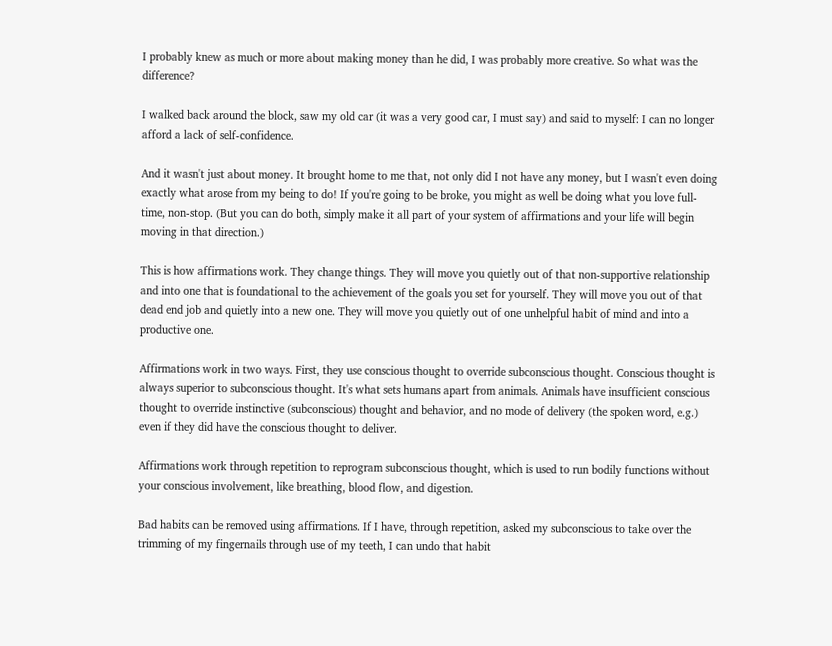I probably knew as much or more about making money than he did, I was probably more creative. So what was the difference?

I walked back around the block, saw my old car (it was a very good car, I must say) and said to myself: I can no longer afford a lack of self-confidence.

And it wasn't just about money. It brought home to me that, not only did I not have any money, but I wasn't even doing exactly what arose from my being to do! If you're going to be broke, you might as well be doing what you love full-time, non-stop. (But you can do both, simply make it all part of your system of affirmations and your life will begin moving in that direction.)

This is how affirmations work. They change things. They will move you quietly out of that non-supportive relationship and into one that is foundational to the achievement of the goals you set for yourself. They will move you out of that dead end job and quietly into a new one. They will move you quietly out of one unhelpful habit of mind and into a productive one.

Affirmations work in two ways. First, they use conscious thought to override subconscious thought. Conscious thought is always superior to subconscious thought. It's what sets humans apart from animals. Animals have insufficient conscious thought to override instinctive (subconscious) thought and behavior, and no mode of delivery (the spoken word, e.g.) even if they did have the conscious thought to deliver.

Affirmations work through repetition to reprogram subconscious thought, which is used to run bodily functions without your conscious involvement, like breathing, blood flow, and digestion.

Bad habits can be removed using affirmations. If I have, through repetition, asked my subconscious to take over the trimming of my fingernails through use of my teeth, I can undo that habit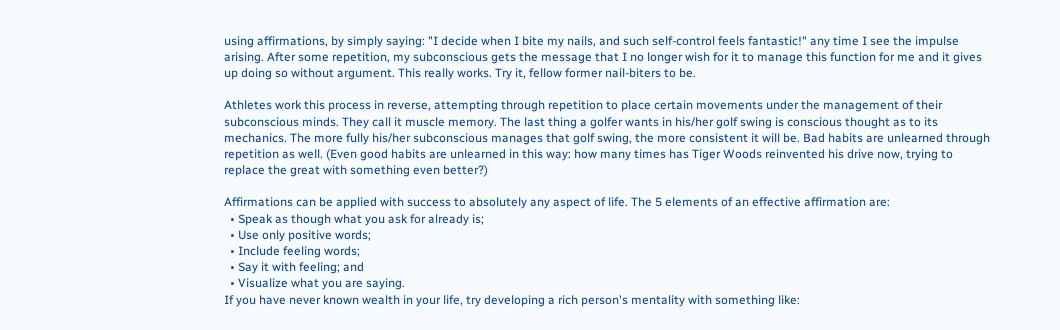using affirmations, by simply saying: "I decide when I bite my nails, and such self-control feels fantastic!" any time I see the impulse arising. After some repetition, my subconscious gets the message that I no longer wish for it to manage this function for me and it gives up doing so without argument. This really works. Try it, fellow former nail-biters to be.

Athletes work this process in reverse, attempting through repetition to place certain movements under the management of their subconscious minds. They call it muscle memory. The last thing a golfer wants in his/her golf swing is conscious thought as to its mechanics. The more fully his/her subconscious manages that golf swing, the more consistent it will be. Bad habits are unlearned through repetition as well. (Even good habits are unlearned in this way: how many times has Tiger Woods reinvented his drive now, trying to replace the great with something even better?)

Affirmations can be applied with success to absolutely any aspect of life. The 5 elements of an effective affirmation are:
  • Speak as though what you ask for already is;
  • Use only positive words;
  • Include feeling words;
  • Say it with feeling; and
  • Visualize what you are saying.
If you have never known wealth in your life, try developing a rich person's mentality with something like: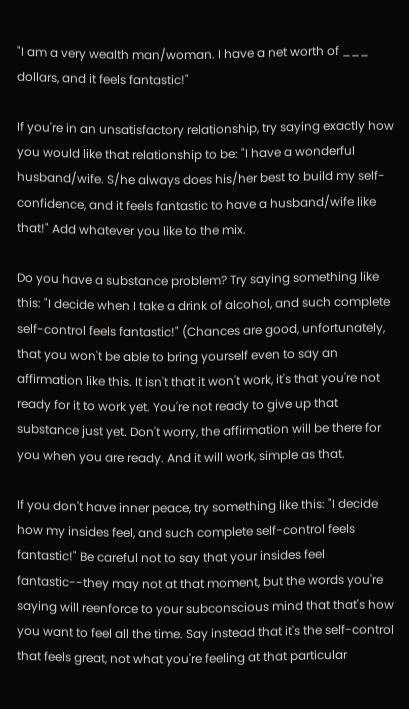"I am a very wealth man/woman. I have a net worth of ___ dollars, and it feels fantastic!"

If you're in an unsatisfactory relationship, try saying exactly how you would like that relationship to be: "I have a wonderful husband/wife. S/he always does his/her best to build my self-confidence, and it feels fantastic to have a husband/wife like that!" Add whatever you like to the mix.

Do you have a substance problem? Try saying something like this: "I decide when I take a drink of alcohol, and such complete self-control feels fantastic!" (Chances are good, unfortunately, that you won't be able to bring yourself even to say an affirmation like this. It isn't that it won't work, it's that you're not ready for it to work yet. You're not ready to give up that substance just yet. Don't worry, the affirmation will be there for you when you are ready. And it will work, simple as that.

If you don't have inner peace, try something like this: "I decide how my insides feel, and such complete self-control feels fantastic!" Be careful not to say that your insides feel fantastic--they may not at that moment, but the words you're saying will reenforce to your subconscious mind that that's how you want to feel all the time. Say instead that it's the self-control that feels great, not what you're feeling at that particular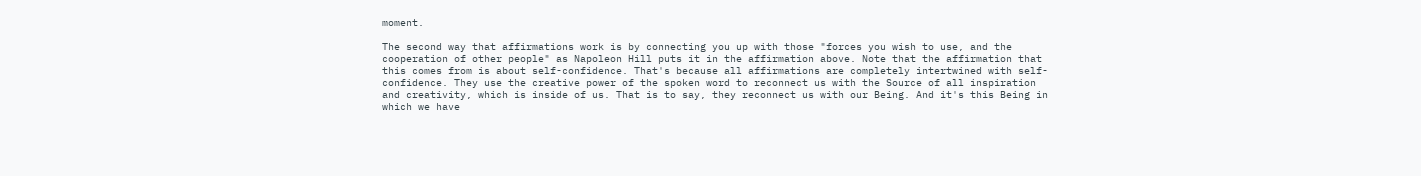moment.

The second way that affirmations work is by connecting you up with those "forces you wish to use, and the cooperation of other people" as Napoleon Hill puts it in the affirmation above. Note that the affirmation that this comes from is about self-confidence. That's because all affirmations are completely intertwined with self-confidence. They use the creative power of the spoken word to reconnect us with the Source of all inspiration and creativity, which is inside of us. That is to say, they reconnect us with our Being. And it's this Being in which we have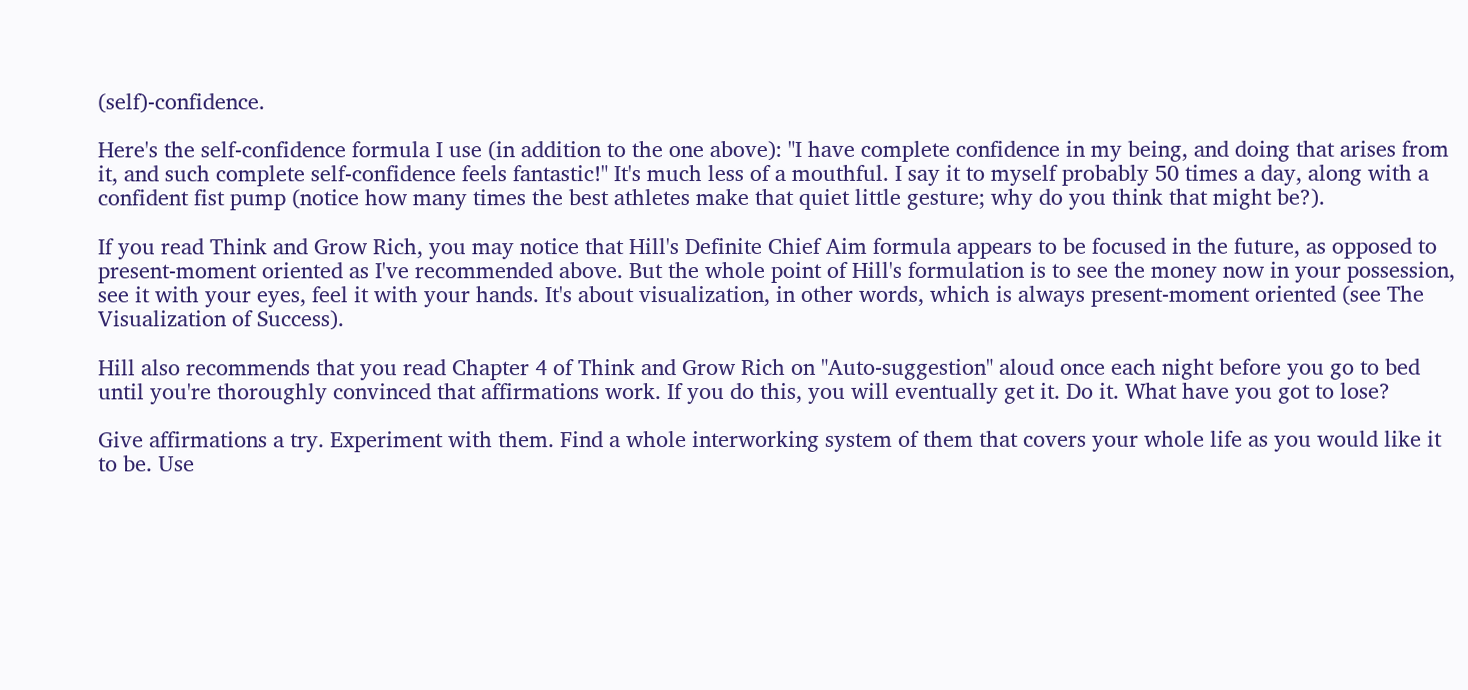(self)-confidence.

Here's the self-confidence formula I use (in addition to the one above): "I have complete confidence in my being, and doing that arises from it, and such complete self-confidence feels fantastic!" It's much less of a mouthful. I say it to myself probably 50 times a day, along with a confident fist pump (notice how many times the best athletes make that quiet little gesture; why do you think that might be?).

If you read Think and Grow Rich, you may notice that Hill's Definite Chief Aim formula appears to be focused in the future, as opposed to present-moment oriented as I've recommended above. But the whole point of Hill's formulation is to see the money now in your possession, see it with your eyes, feel it with your hands. It's about visualization, in other words, which is always present-moment oriented (see The Visualization of Success).

Hill also recommends that you read Chapter 4 of Think and Grow Rich on "Auto-suggestion" aloud once each night before you go to bed until you're thoroughly convinced that affirmations work. If you do this, you will eventually get it. Do it. What have you got to lose?

Give affirmations a try. Experiment with them. Find a whole interworking system of them that covers your whole life as you would like it to be. Use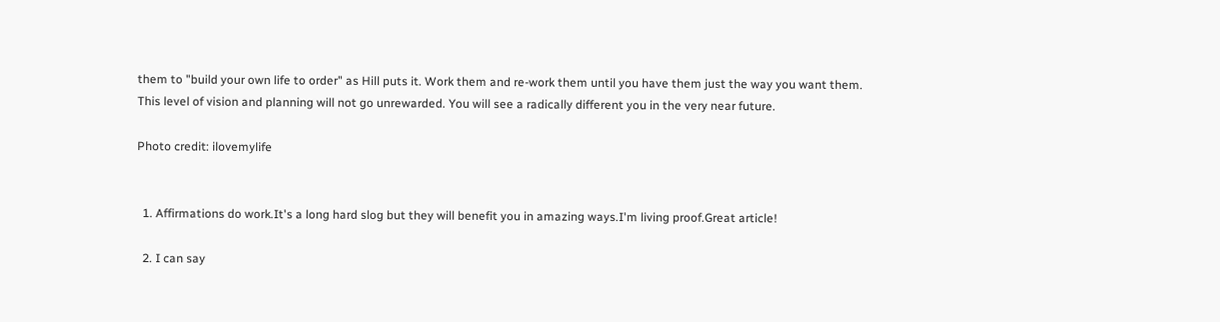them to "build your own life to order" as Hill puts it. Work them and re-work them until you have them just the way you want them. This level of vision and planning will not go unrewarded. You will see a radically different you in the very near future.

Photo credit: ilovemylife


  1. Affirmations do work.It's a long hard slog but they will benefit you in amazing ways.I'm living proof.Great article!

  2. I can say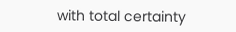with total certainty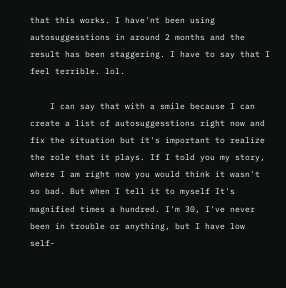that this works. I have'nt been using autosuggesstions in around 2 months and the result has been staggering. I have to say that I feel terrible. lol.

    I can say that with a smile because I can create a list of autosuggesstions right now and fix the situation but it's important to realize the role that it plays. If I told you my story, where I am right now you would think it wasn't so bad. But when I tell it to myself It's magnified times a hundred. I'm 30, I've never been in trouble or anything, but I have low self-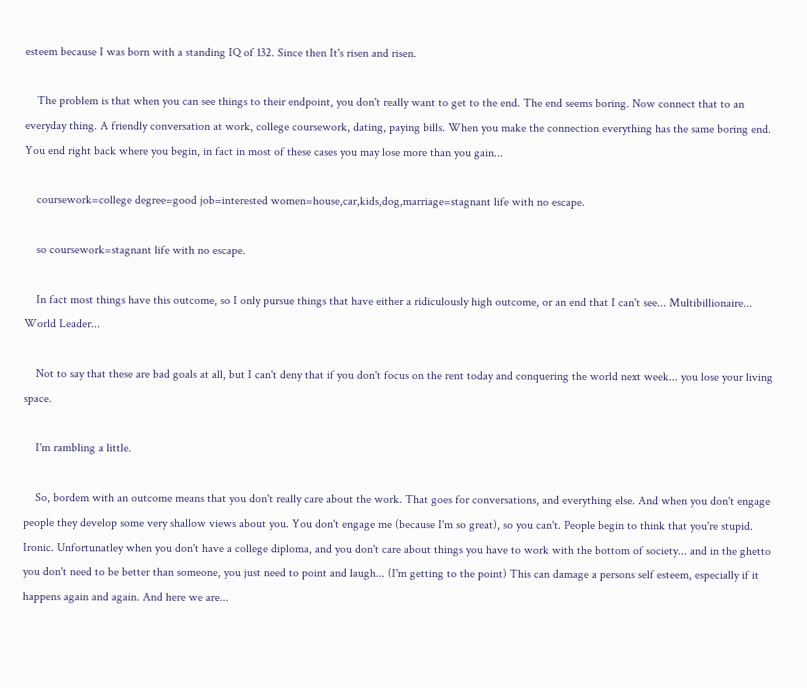esteem because I was born with a standing IQ of 132. Since then It's risen and risen.

    The problem is that when you can see things to their endpoint, you don't really want to get to the end. The end seems boring. Now connect that to an everyday thing. A friendly conversation at work, college coursework, dating, paying bills. When you make the connection everything has the same boring end. You end right back where you begin, in fact in most of these cases you may lose more than you gain...

    coursework=college degree=good job=interested women=house,car,kids,dog,marriage=stagnant life with no escape.

    so coursework=stagnant life with no escape.

    In fact most things have this outcome, so I only pursue things that have either a ridiculously high outcome, or an end that I can't see... Multibillionaire... World Leader...

    Not to say that these are bad goals at all, but I can't deny that if you don't focus on the rent today and conquering the world next week... you lose your living space.

    I'm rambling a little.

    So, bordem with an outcome means that you don't really care about the work. That goes for conversations, and everything else. And when you don't engage people they develop some very shallow views about you. You don't engage me (because I'm so great), so you can't. People begin to think that you're stupid. Ironic. Unfortunatley when you don't have a college diploma, and you don't care about things you have to work with the bottom of society... and in the ghetto you don't need to be better than someone, you just need to point and laugh... (I'm getting to the point) This can damage a persons self esteem, especially if it happens again and again. And here we are...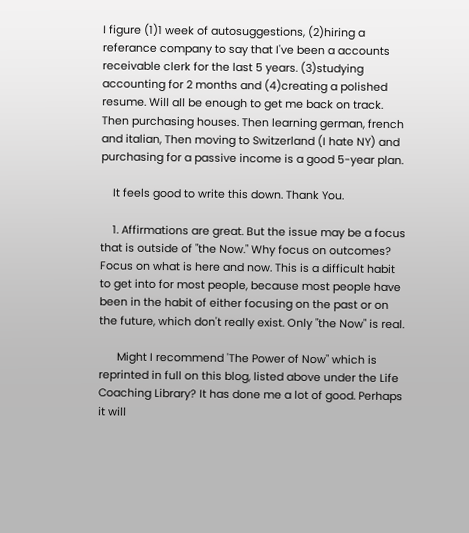I figure (1)1 week of autosuggestions, (2)hiring a referance company to say that I've been a accounts receivable clerk for the last 5 years. (3)studying accounting for 2 months and (4)creating a polished resume. Will all be enough to get me back on track. Then purchasing houses. Then learning german, french and italian, Then moving to Switzerland (I hate NY) and purchasing for a passive income is a good 5-year plan.

    It feels good to write this down. Thank You.

    1. Affirmations are great. But the issue may be a focus that is outside of "the Now." Why focus on outcomes? Focus on what is here and now. This is a difficult habit to get into for most people, because most people have been in the habit of either focusing on the past or on the future, which don't really exist. Only "the Now" is real.

      Might I recommend 'The Power of Now" which is reprinted in full on this blog, listed above under the Life Coaching Library? It has done me a lot of good. Perhaps it will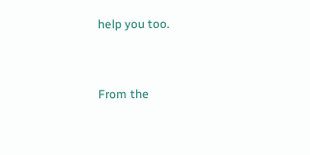help you too.


From the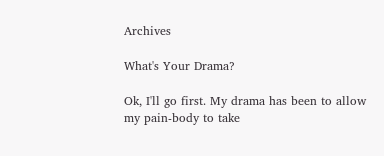Archives

What's Your Drama?

Ok, I'll go first. My drama has been to allow my pain-body to take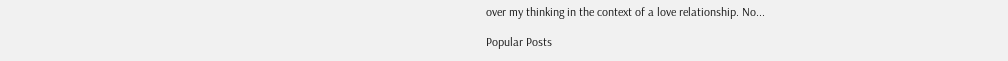over my thinking in the context of a love relationship. No...

Popular Posts